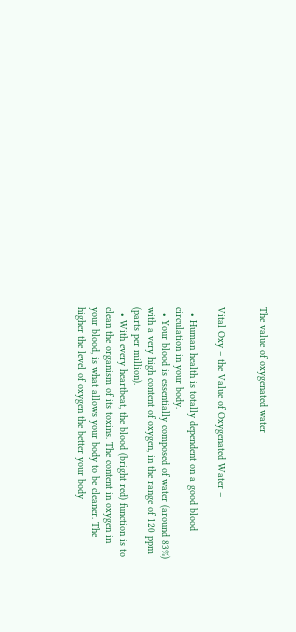The value of oxygenated water


Vital Oxy – the Value of Oxygenated Water –

  • Human health is totally dependent on a good blood circulation in your body.
  • Your blood is essentially composed of water (around 83%) with a very high content of oxygen, in the range of 120 ppm (parts per million).
  • With every heartbeat, the blood (bright red) function is to clean the organism of its toxins. The content in oxygen in your blood, is what allows your body to be cleaner. The higher the level of oxygen the better your body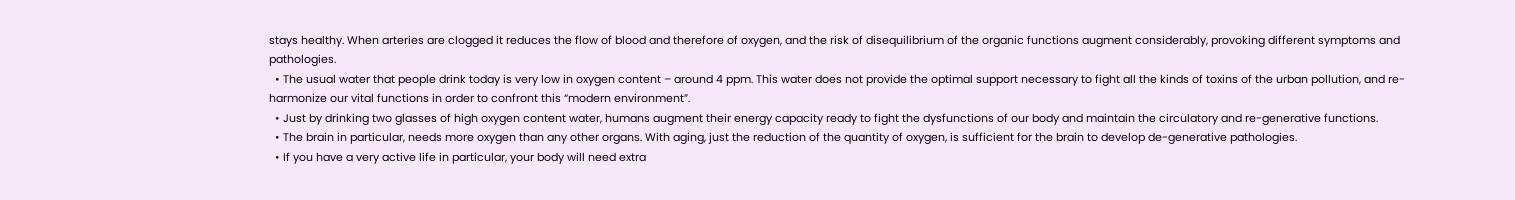stays healthy. When arteries are clogged it reduces the flow of blood and therefore of oxygen, and the risk of disequilibrium of the organic functions augment considerably, provoking different symptoms and pathologies.
  • The usual water that people drink today is very low in oxygen content – around 4 ppm. This water does not provide the optimal support necessary to fight all the kinds of toxins of the urban pollution, and re-harmonize our vital functions in order to confront this “modern environment”.
  • Just by drinking two glasses of high oxygen content water, humans augment their energy capacity ready to fight the dysfunctions of our body and maintain the circulatory and re-generative functions.
  • The brain in particular, needs more oxygen than any other organs. With aging, just the reduction of the quantity of oxygen, is sufficient for the brain to develop de-generative pathologies.
  • If you have a very active life in particular, your body will need extra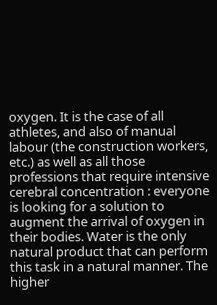oxygen. It is the case of all athletes, and also of manual labour (the construction workers, etc.) as well as all those professions that require intensive cerebral concentration : everyone is looking for a solution to augment the arrival of oxygen in their bodies. Water is the only natural product that can perform this task in a natural manner. The higher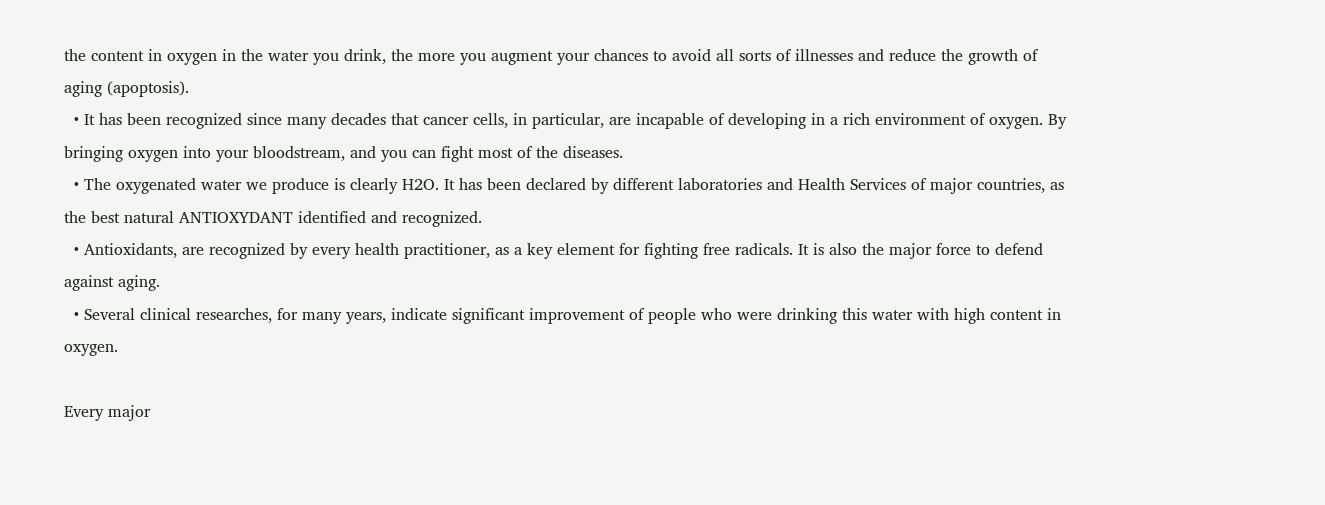the content in oxygen in the water you drink, the more you augment your chances to avoid all sorts of illnesses and reduce the growth of aging (apoptosis).
  • It has been recognized since many decades that cancer cells, in particular, are incapable of developing in a rich environment of oxygen. By bringing oxygen into your bloodstream, and you can fight most of the diseases.
  • The oxygenated water we produce is clearly H2O. It has been declared by different laboratories and Health Services of major countries, as the best natural ANTIOXYDANT identified and recognized.
  • Antioxidants, are recognized by every health practitioner, as a key element for fighting free radicals. It is also the major force to defend against aging.
  • Several clinical researches, for many years, indicate significant improvement of people who were drinking this water with high content in oxygen.

Every major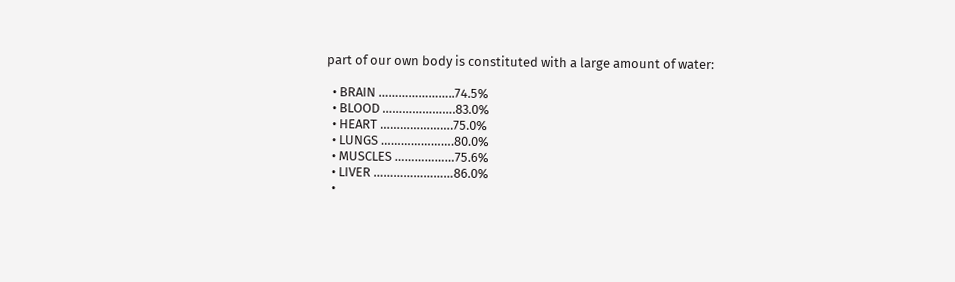part of our own body is constituted with a large amount of water:

  • BRAIN …………………..74.5%
  • BLOOD ………………….83.0%
  • HEART ………………….75.0%
  • LUNGS ………………….80.0%
  • MUSCLES ………………75.6%
  • LIVER ……………………86.0%
  •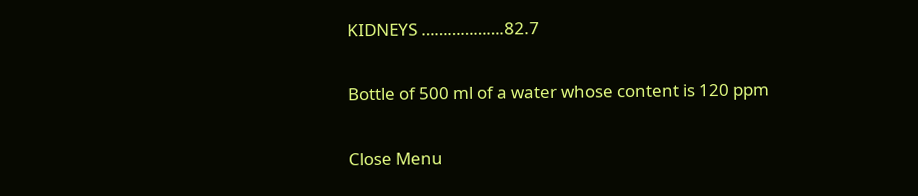KIDNEYS ……………….82.7

Bottle of 500 ml of a water whose content is 120 ppm

Close Menu